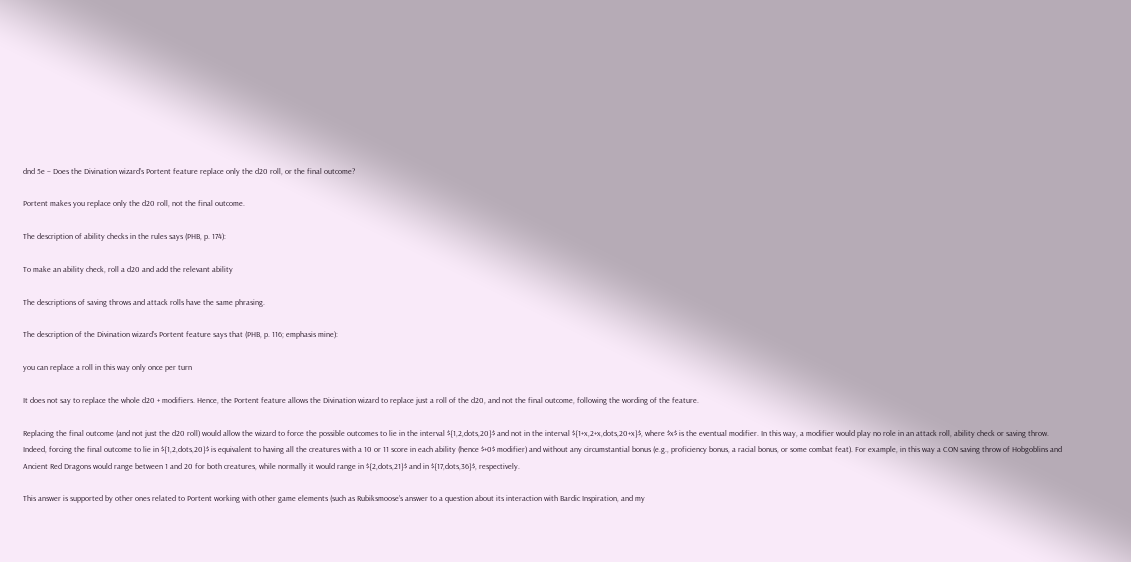dnd 5e – Does the Divination wizard’s Portent feature replace only the d20 roll, or the final outcome?

Portent makes you replace only the d20 roll, not the final outcome.

The description of ability checks in the rules says (PHB, p. 174):

To make an ability check, roll a d20 and add the relevant ability

The descriptions of saving throws and attack rolls have the same phrasing.

The description of the Divination wizard’s Portent feature says that (PHB, p. 116; emphasis mine):

you can replace a roll in this way only once per turn

It does not say to replace the whole d20 + modifiers. Hence, the Portent feature allows the Divination wizard to replace just a roll of the d20, and not the final outcome, following the wording of the feature.

Replacing the final outcome (and not just the d20 roll) would allow the wizard to force the possible outcomes to lie in the interval ${1,2,dots,20}$ and not in the interval ${1+x,2+x,dots,20+x}$, where $x$ is the eventual modifier. In this way, a modifier would play no role in an attack roll, ability check or saving throw. Indeed, forcing the final outcome to lie in ${1,2,dots,20}$ is equivalent to having all the creatures with a 10 or 11 score in each ability (hence $+0$ modifier) and without any circumstantial bonus (e.g., proficiency bonus, a racial bonus, or some combat feat). For example, in this way a CON saving throw of Hobgoblins and Ancient Red Dragons would range between 1 and 20 for both creatures, while normally it would range in ${2,dots,21}$ and in ${17,dots,36}$, respectively.

This answer is supported by other ones related to Portent working with other game elements (such as Rubiksmoose’s answer to a question about its interaction with Bardic Inspiration, and my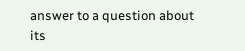answer to a question about its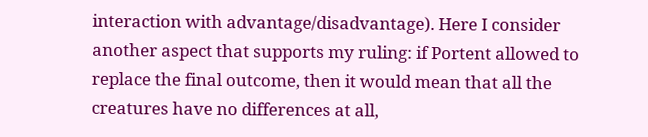interaction with advantage/disadvantage). Here I consider another aspect that supports my ruling: if Portent allowed to replace the final outcome, then it would mean that all the creatures have no differences at all,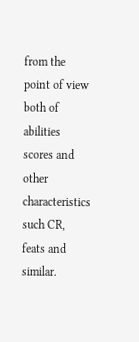from the point of view both of abilities scores and other characteristics such CR, feats and similar.